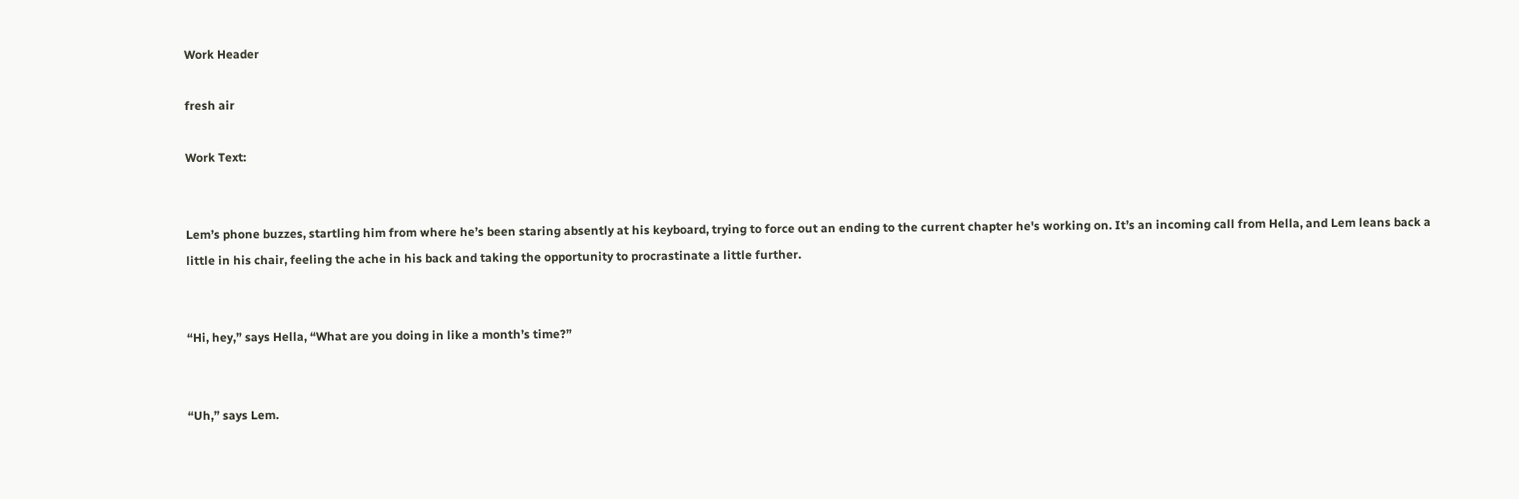Work Header

fresh air

Work Text:


Lem’s phone buzzes, startling him from where he’s been staring absently at his keyboard, trying to force out an ending to the current chapter he's working on. It’s an incoming call from Hella, and Lem leans back a little in his chair, feeling the ache in his back and taking the opportunity to procrastinate a little further.


“Hi, hey,” says Hella, “What are you doing in like a month’s time?”


“Uh,” says Lem.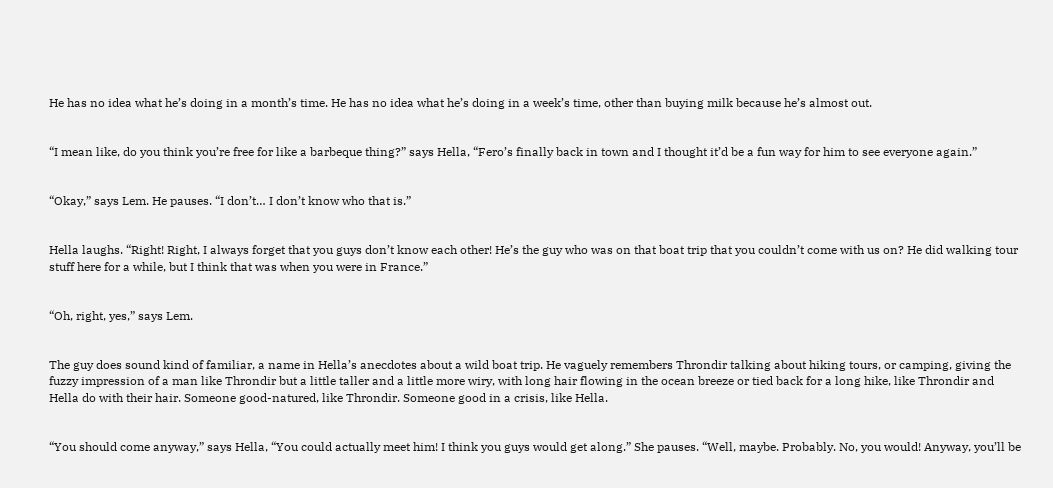He has no idea what he’s doing in a month’s time. He has no idea what he’s doing in a week’s time, other than buying milk because he’s almost out.


“I mean like, do you think you’re free for like a barbeque thing?” says Hella, “Fero’s finally back in town and I thought it’d be a fun way for him to see everyone again.”


“Okay,” says Lem. He pauses. “I don’t… I don’t know who that is.”


Hella laughs. “Right! Right, I always forget that you guys don’t know each other! He’s the guy who was on that boat trip that you couldn’t come with us on? He did walking tour stuff here for a while, but I think that was when you were in France.”


“Oh, right, yes,” says Lem.


The guy does sound kind of familiar, a name in Hella’s anecdotes about a wild boat trip. He vaguely remembers Throndir talking about hiking tours, or camping, giving the fuzzy impression of a man like Throndir but a little taller and a little more wiry, with long hair flowing in the ocean breeze or tied back for a long hike, like Throndir and Hella do with their hair. Someone good-natured, like Throndir. Someone good in a crisis, like Hella.


“You should come anyway,” says Hella, “You could actually meet him! I think you guys would get along.” She pauses. “Well, maybe. Probably. No, you would! Anyway, you’ll be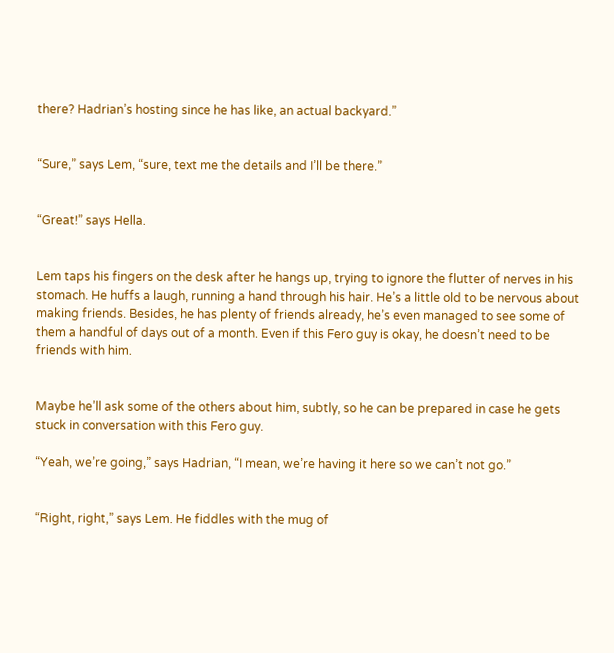there? Hadrian’s hosting since he has like, an actual backyard.”


“Sure,” says Lem, “sure, text me the details and I’ll be there.”


“Great!” says Hella.


Lem taps his fingers on the desk after he hangs up, trying to ignore the flutter of nerves in his stomach. He huffs a laugh, running a hand through his hair. He’s a little old to be nervous about making friends. Besides, he has plenty of friends already, he’s even managed to see some of them a handful of days out of a month. Even if this Fero guy is okay, he doesn’t need to be friends with him.


Maybe he’ll ask some of the others about him, subtly, so he can be prepared in case he gets stuck in conversation with this Fero guy.

“Yeah, we’re going,” says Hadrian, “I mean, we’re having it here so we can’t not go.”


“Right, right,” says Lem. He fiddles with the mug of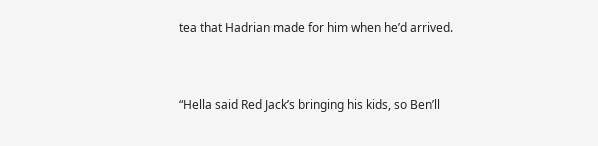tea that Hadrian made for him when he’d arrived.


“Hella said Red Jack’s bringing his kids, so Ben’ll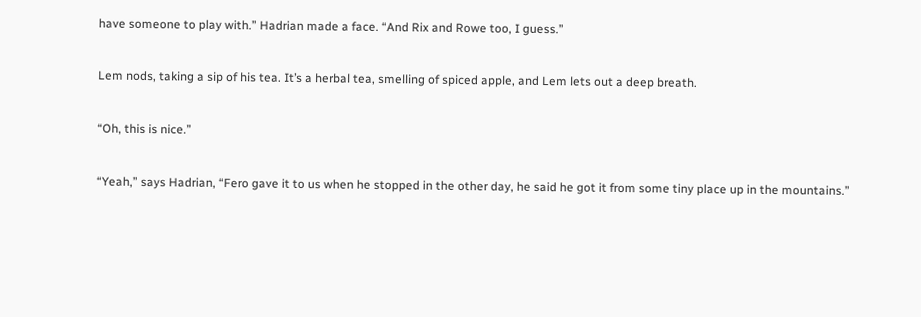have someone to play with.” Hadrian made a face. “And Rix and Rowe too, I guess.”


Lem nods, taking a sip of his tea. It’s a herbal tea, smelling of spiced apple, and Lem lets out a deep breath.


“Oh, this is nice.”


“Yeah,” says Hadrian, “Fero gave it to us when he stopped in the other day, he said he got it from some tiny place up in the mountains.”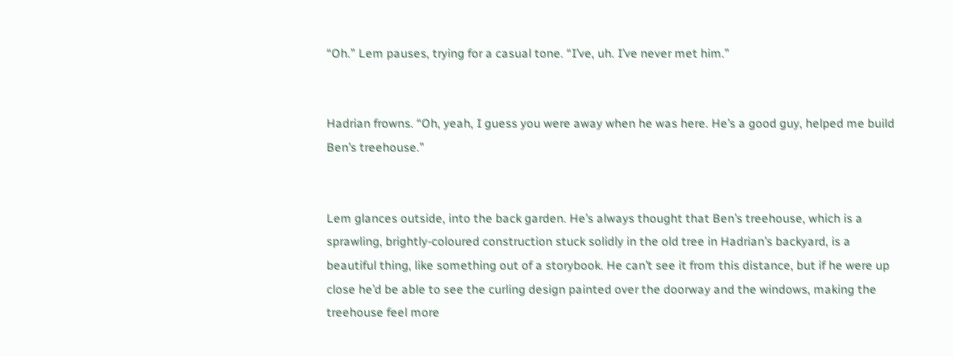“Oh.” Lem pauses, trying for a casual tone. “I’ve, uh. I’ve never met him.”


Hadrian frowns. “Oh, yeah, I guess you were away when he was here. He’s a good guy, helped me build Ben’s treehouse.”


Lem glances outside, into the back garden. He’s always thought that Ben’s treehouse, which is a sprawling, brightly-coloured construction stuck solidly in the old tree in Hadrian’s backyard, is a beautiful thing, like something out of a storybook. He can’t see it from this distance, but if he were up close he’d be able to see the curling design painted over the doorway and the windows, making the treehouse feel more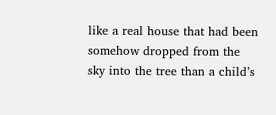like a real house that had been somehow dropped from the sky into the tree than a child’s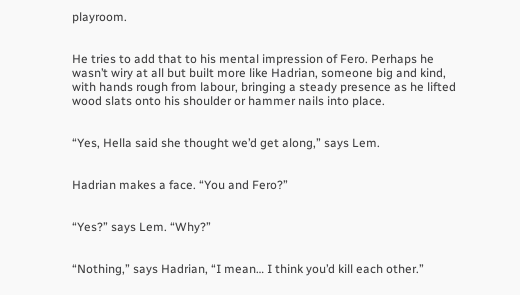playroom.


He tries to add that to his mental impression of Fero. Perhaps he wasn’t wiry at all but built more like Hadrian, someone big and kind, with hands rough from labour, bringing a steady presence as he lifted wood slats onto his shoulder or hammer nails into place.


“Yes, Hella said she thought we’d get along,” says Lem.


Hadrian makes a face. “You and Fero?”


“Yes?” says Lem. “Why?”


“Nothing,” says Hadrian, “I mean… I think you’d kill each other.”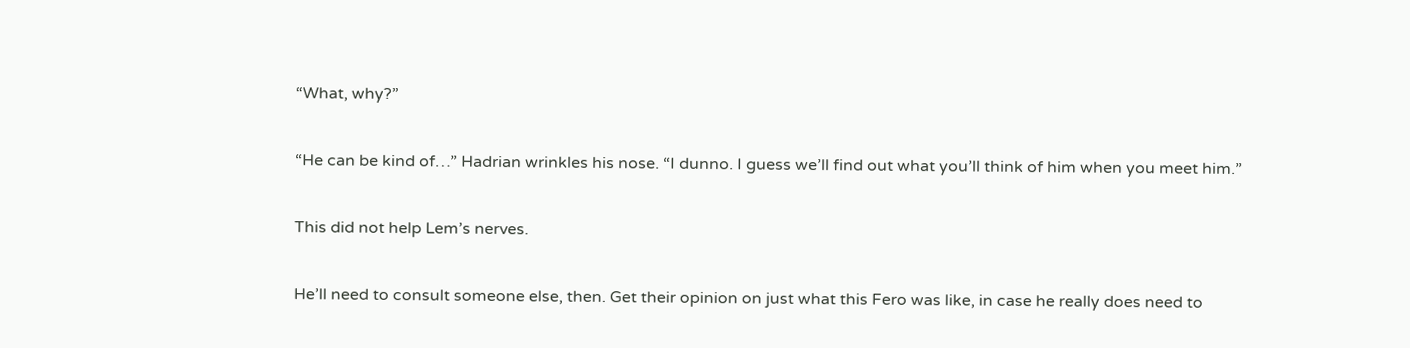“What, why?”


“He can be kind of…” Hadrian wrinkles his nose. “I dunno. I guess we’ll find out what you’ll think of him when you meet him.”


This did not help Lem’s nerves.


He’ll need to consult someone else, then. Get their opinion on just what this Fero was like, in case he really does need to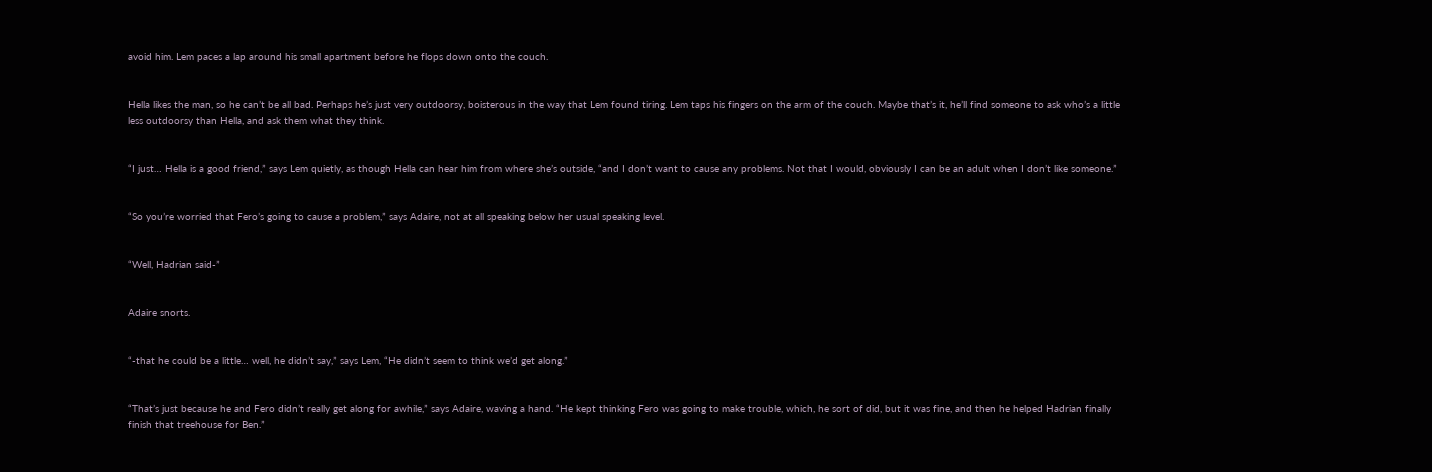avoid him. Lem paces a lap around his small apartment before he flops down onto the couch.


Hella likes the man, so he can’t be all bad. Perhaps he’s just very outdoorsy, boisterous in the way that Lem found tiring. Lem taps his fingers on the arm of the couch. Maybe that’s it, he’ll find someone to ask who’s a little less outdoorsy than Hella, and ask them what they think.


“I just… Hella is a good friend,” says Lem quietly, as though Hella can hear him from where she’s outside, “and I don’t want to cause any problems. Not that I would, obviously I can be an adult when I don’t like someone.”


“So you’re worried that Fero’s going to cause a problem,” says Adaire, not at all speaking below her usual speaking level.


“Well, Hadrian said-”


Adaire snorts.


“-that he could be a little… well, he didn’t say,” says Lem, “He didn’t seem to think we’d get along.”


“That’s just because he and Fero didn’t really get along for awhile,” says Adaire, waving a hand. “He kept thinking Fero was going to make trouble, which, he sort of did, but it was fine, and then he helped Hadrian finally finish that treehouse for Ben.”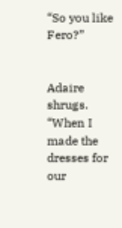“So you like Fero?”


Adaire shrugs. “When I made the dresses for our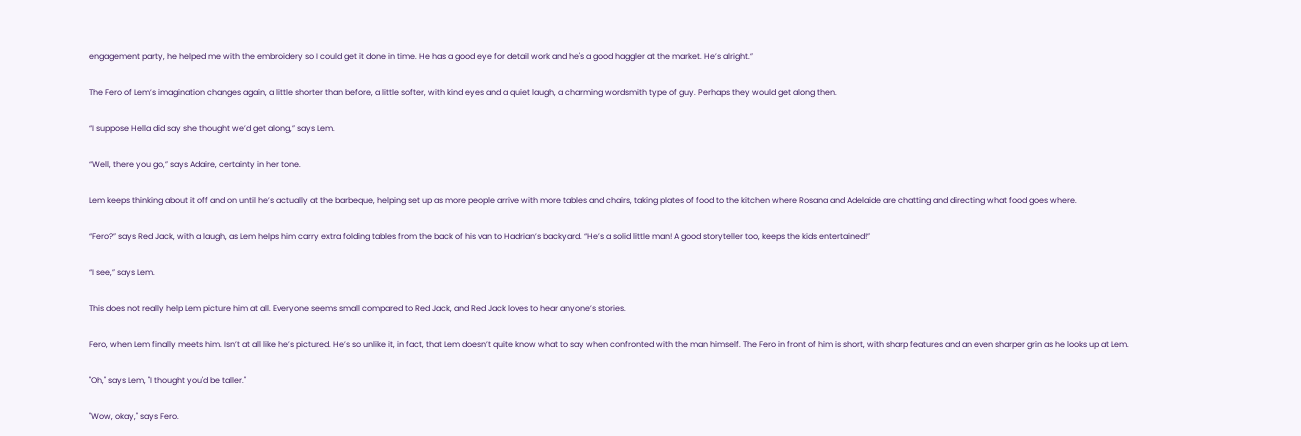engagement party, he helped me with the embroidery so I could get it done in time. He has a good eye for detail work and he's a good haggler at the market. He’s alright.”


The Fero of Lem’s imagination changes again, a little shorter than before, a little softer, with kind eyes and a quiet laugh, a charming wordsmith type of guy. Perhaps they would get along then.


“I suppose Hella did say she thought we’d get along,” says Lem.


“Well, there you go,” says Adaire, certainty in her tone.


Lem keeps thinking about it off and on until he’s actually at the barbeque, helping set up as more people arrive with more tables and chairs, taking plates of food to the kitchen where Rosana and Adelaide are chatting and directing what food goes where.


“Fero?” says Red Jack, with a laugh, as Lem helps him carry extra folding tables from the back of his van to Hadrian’s backyard. “He’s a solid little man! A good storyteller too, keeps the kids entertained!”


“I see,” says Lem.


This does not really help Lem picture him at all. Everyone seems small compared to Red Jack, and Red Jack loves to hear anyone’s stories.


Fero, when Lem finally meets him. Isn’t at all like he’s pictured. He’s so unlike it, in fact, that Lem doesn’t quite know what to say when confronted with the man himself. The Fero in front of him is short, with sharp features and an even sharper grin as he looks up at Lem.


"Oh," says Lem, "I thought you'd be taller."


"Wow, okay," says Fero.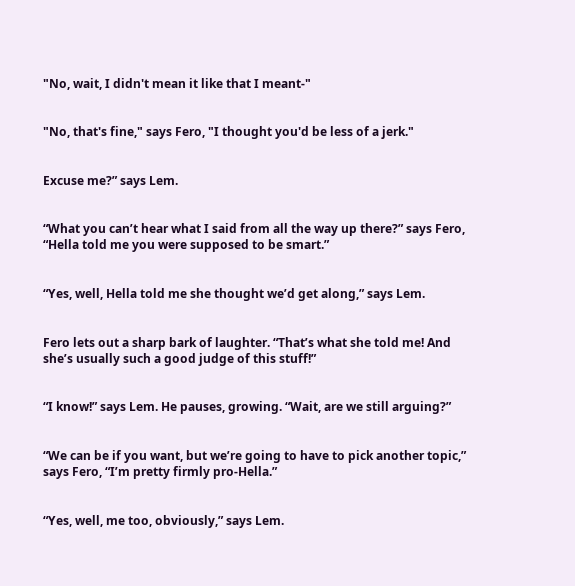"No, wait, I didn't mean it like that I meant-"


"No, that's fine," says Fero, "I thought you'd be less of a jerk."


Excuse me?” says Lem.


“What you can’t hear what I said from all the way up there?” says Fero, “Hella told me you were supposed to be smart.”


“Yes, well, Hella told me she thought we’d get along,” says Lem.


Fero lets out a sharp bark of laughter. “That’s what she told me! And she’s usually such a good judge of this stuff!”


“I know!” says Lem. He pauses, growing. “Wait, are we still arguing?”


“We can be if you want, but we’re going to have to pick another topic,” says Fero, “I’m pretty firmly pro-Hella.”


“Yes, well, me too, obviously,” says Lem.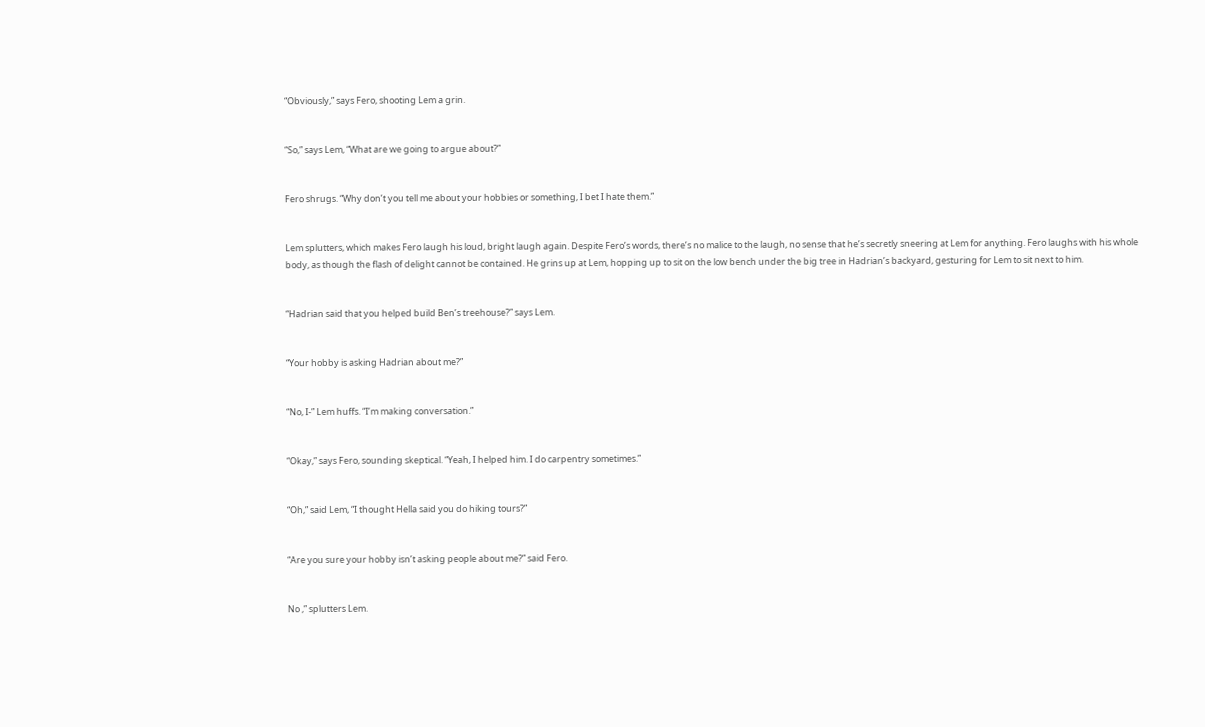“Obviously,” says Fero, shooting Lem a grin.


“So,” says Lem, “What are we going to argue about?”


Fero shrugs. “Why don’t you tell me about your hobbies or something, I bet I hate them.”


Lem splutters, which makes Fero laugh his loud, bright laugh again. Despite Fero’s words, there’s no malice to the laugh, no sense that he’s secretly sneering at Lem for anything. Fero laughs with his whole body, as though the flash of delight cannot be contained. He grins up at Lem, hopping up to sit on the low bench under the big tree in Hadrian’s backyard, gesturing for Lem to sit next to him.


“Hadrian said that you helped build Ben’s treehouse?” says Lem.


“Your hobby is asking Hadrian about me?”


“No, I-” Lem huffs. “I’m making conversation.”


“Okay,” says Fero, sounding skeptical. “Yeah, I helped him. I do carpentry sometimes.”


“Oh,” said Lem, “I thought Hella said you do hiking tours?”


“Are you sure your hobby isn’t asking people about me?” said Fero.


No ,” splutters Lem.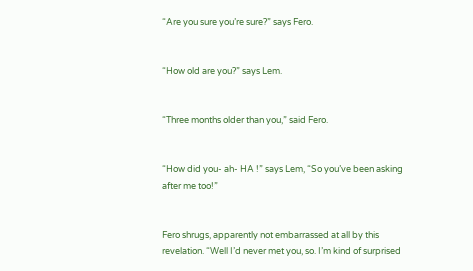“Are you sure you’re sure?” says Fero.


“How old are you?” says Lem.


“Three months older than you,” said Fero.


“How did you- ah- HA !” says Lem, “So you’ve been asking after me too!”


Fero shrugs, apparently not embarrassed at all by this revelation. “Well I’d never met you, so. I’m kind of surprised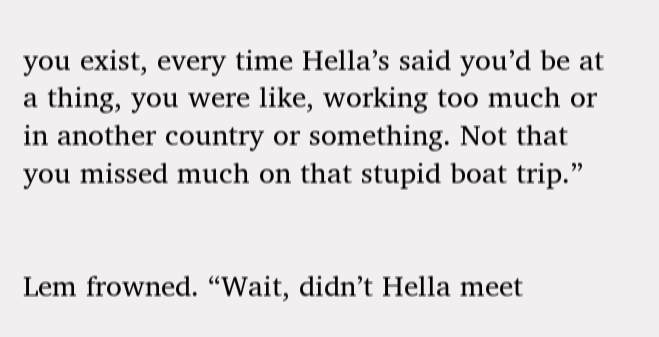you exist, every time Hella’s said you’d be at a thing, you were like, working too much or in another country or something. Not that you missed much on that stupid boat trip.”


Lem frowned. “Wait, didn’t Hella meet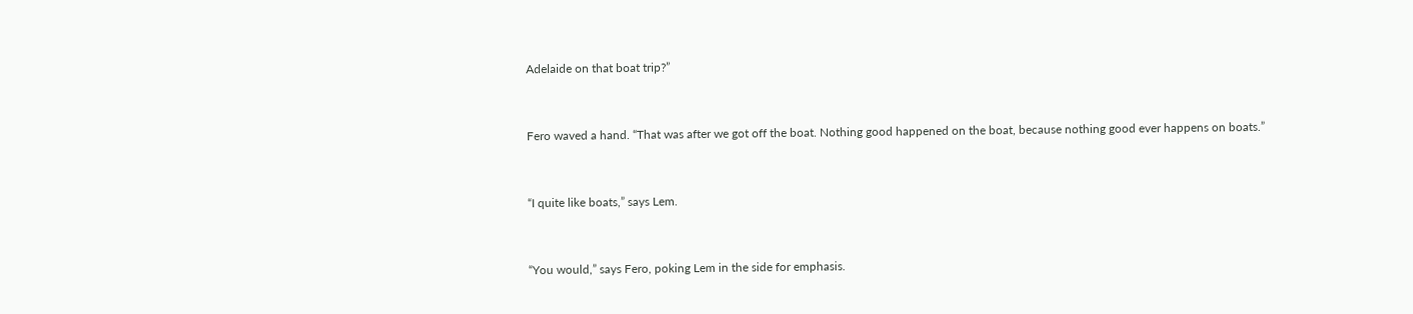Adelaide on that boat trip?”


Fero waved a hand. “That was after we got off the boat. Nothing good happened on the boat, because nothing good ever happens on boats.”


“I quite like boats,” says Lem.


“You would,” says Fero, poking Lem in the side for emphasis.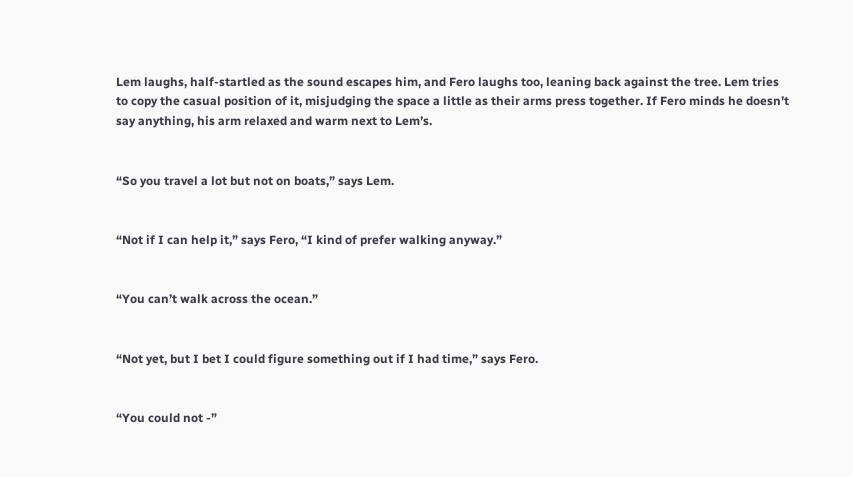Lem laughs, half-startled as the sound escapes him, and Fero laughs too, leaning back against the tree. Lem tries to copy the casual position of it, misjudging the space a little as their arms press together. If Fero minds he doesn’t say anything, his arm relaxed and warm next to Lem’s.


“So you travel a lot but not on boats,” says Lem.


“Not if I can help it,” says Fero, “I kind of prefer walking anyway.”


“You can’t walk across the ocean.”


“Not yet, but I bet I could figure something out if I had time,” says Fero.


“You could not -”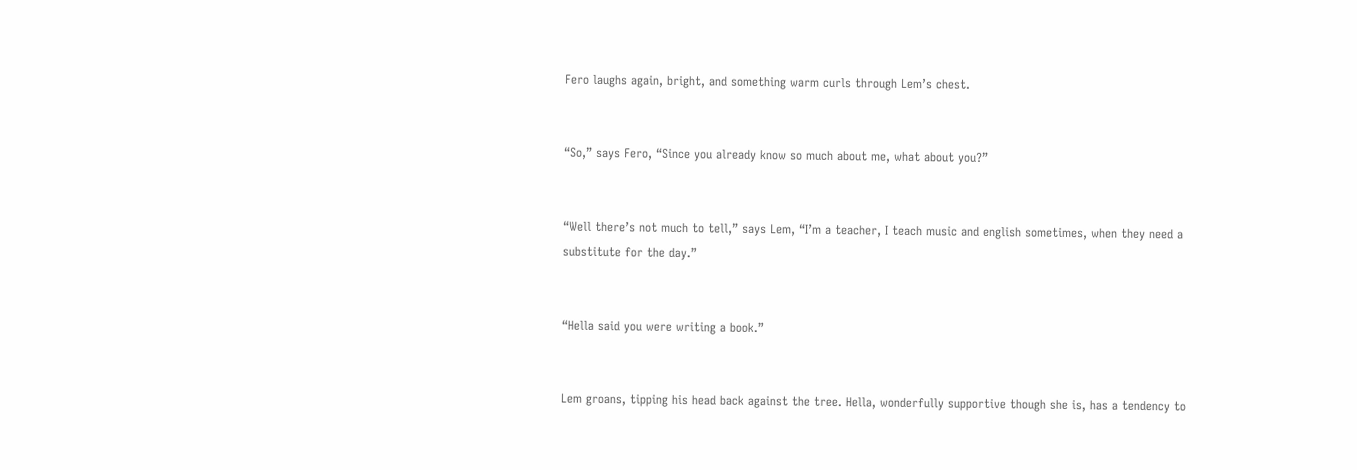Fero laughs again, bright, and something warm curls through Lem’s chest.


“So,” says Fero, “Since you already know so much about me, what about you?”


“Well there’s not much to tell,” says Lem, “I’m a teacher, I teach music and english sometimes, when they need a substitute for the day.”


“Hella said you were writing a book.”


Lem groans, tipping his head back against the tree. Hella, wonderfully supportive though she is, has a tendency to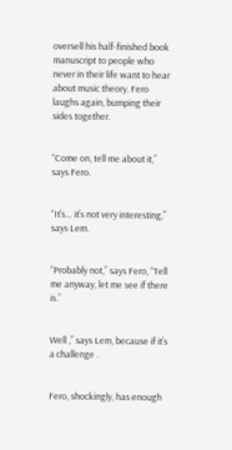oversell his half-finished book manuscript to people who never in their life want to hear about music theory. Fero laughs again, bumping their sides together.


“Come on, tell me about it,” says Fero.


“It’s… it’s not very interesting,” says Lem.


“Probably not,” says Fero, “Tell me anyway, let me see if there is.”


Well ,” says Lem, because if it’s a challenge .


Fero, shockingly, has enough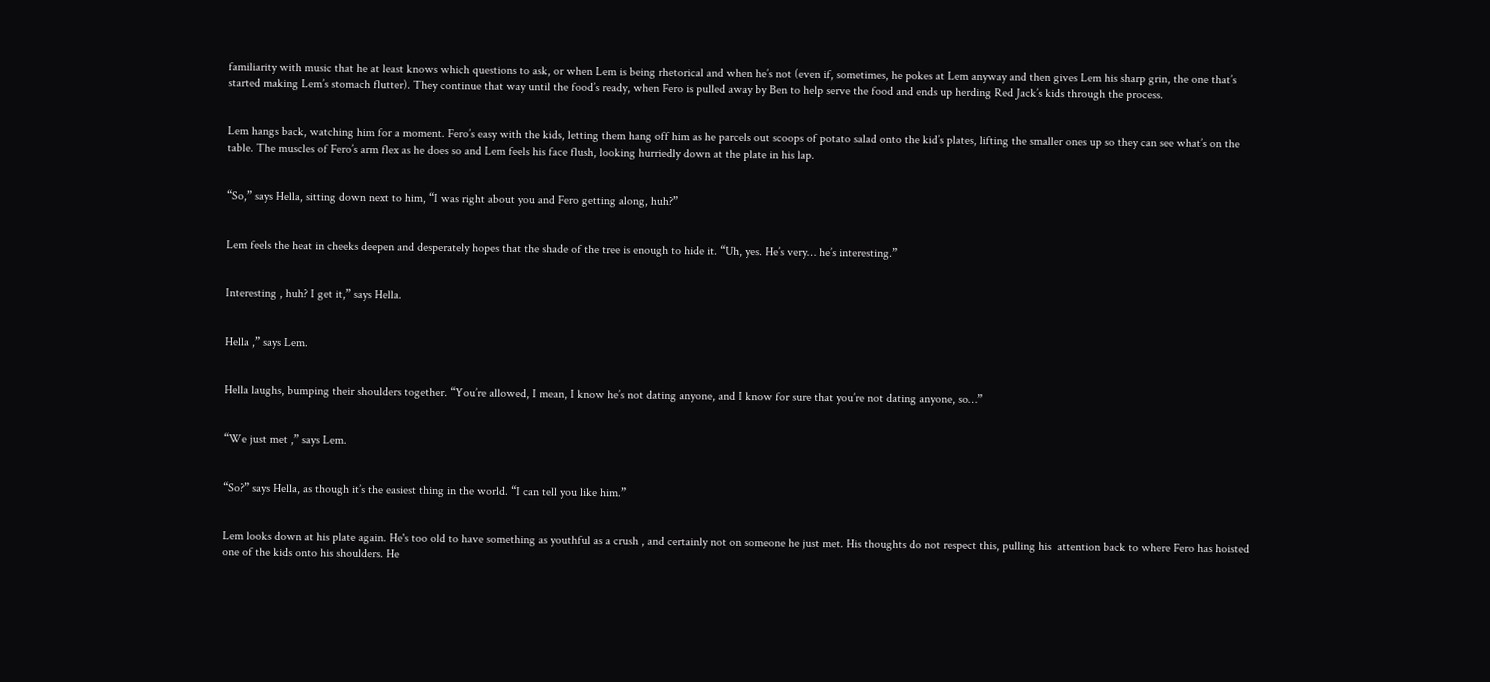familiarity with music that he at least knows which questions to ask, or when Lem is being rhetorical and when he’s not (even if, sometimes, he pokes at Lem anyway and then gives Lem his sharp grin, the one that’s started making Lem’s stomach flutter). They continue that way until the food’s ready, when Fero is pulled away by Ben to help serve the food and ends up herding Red Jack’s kids through the process.


Lem hangs back, watching him for a moment. Fero’s easy with the kids, letting them hang off him as he parcels out scoops of potato salad onto the kid’s plates, lifting the smaller ones up so they can see what’s on the table. The muscles of Fero’s arm flex as he does so and Lem feels his face flush, looking hurriedly down at the plate in his lap.


“So,” says Hella, sitting down next to him, “I was right about you and Fero getting along, huh?”


Lem feels the heat in cheeks deepen and desperately hopes that the shade of the tree is enough to hide it. “Uh, yes. He’s very… he’s interesting.”


Interesting , huh? I get it,” says Hella.


Hella ,” says Lem.


Hella laughs, bumping their shoulders together. “You’re allowed, I mean, I know he’s not dating anyone, and I know for sure that you’re not dating anyone, so…”


“We just met ,” says Lem.


“So?” says Hella, as though it’s the easiest thing in the world. “I can tell you like him.”


Lem looks down at his plate again. He's too old to have something as youthful as a crush , and certainly not on someone he just met. His thoughts do not respect this, pulling his  attention back to where Fero has hoisted one of the kids onto his shoulders. He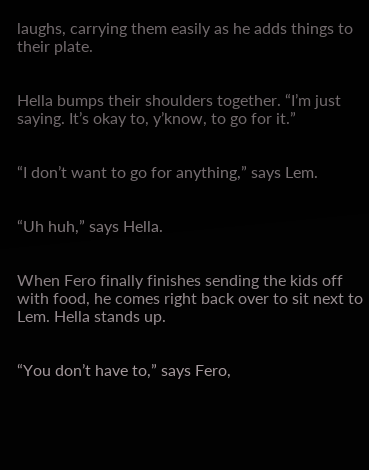laughs, carrying them easily as he adds things to their plate.


Hella bumps their shoulders together. “I’m just saying. It’s okay to, y’know, to go for it.”


“I don’t want to go for anything,” says Lem.


“Uh huh,” says Hella.


When Fero finally finishes sending the kids off with food, he comes right back over to sit next to Lem. Hella stands up.


“You don’t have to,” says Fero,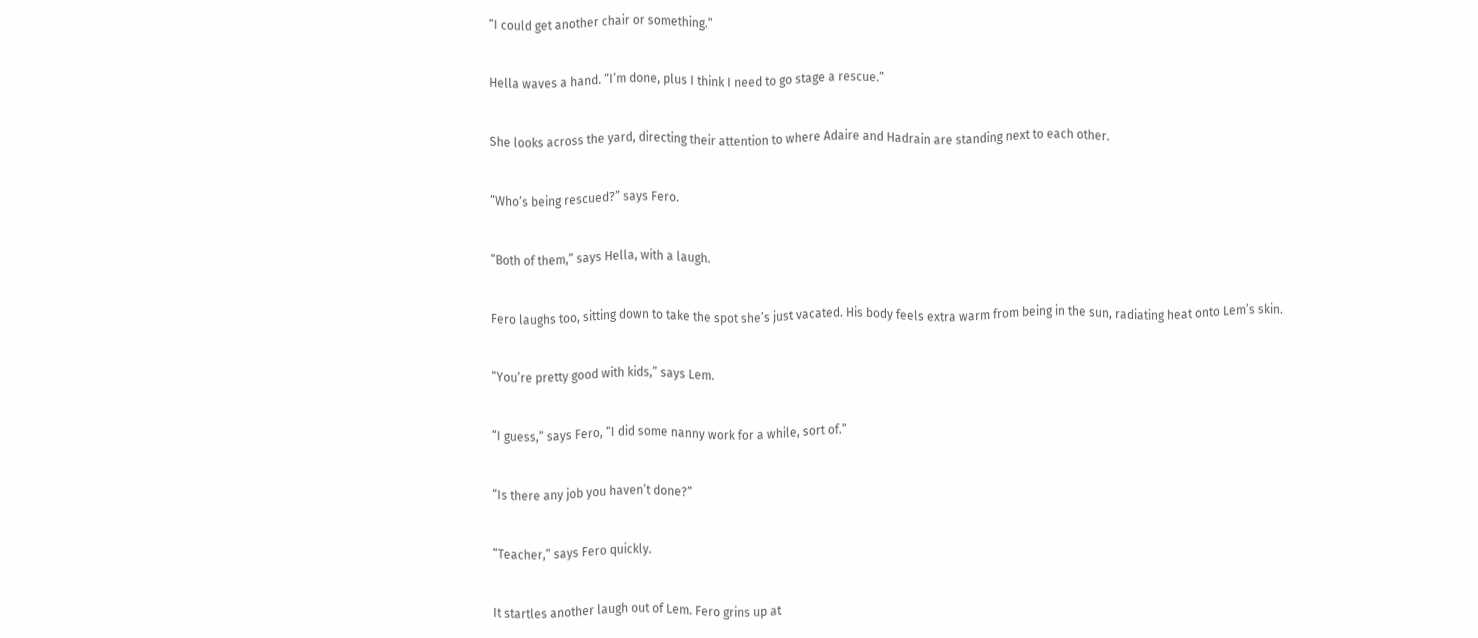“I could get another chair or something.”


Hella waves a hand. “I’m done, plus I think I need to go stage a rescue.”


She looks across the yard, directing their attention to where Adaire and Hadrain are standing next to each other.


“Who’s being rescued?” says Fero.


“Both of them,” says Hella, with a laugh.


Fero laughs too, sitting down to take the spot she’s just vacated. His body feels extra warm from being in the sun, radiating heat onto Lem’s skin.


“You’re pretty good with kids,” says Lem.


“I guess,” says Fero, “I did some nanny work for a while, sort of.”


“Is there any job you haven’t done?”


“Teacher,” says Fero quickly.


It startles another laugh out of Lem. Fero grins up at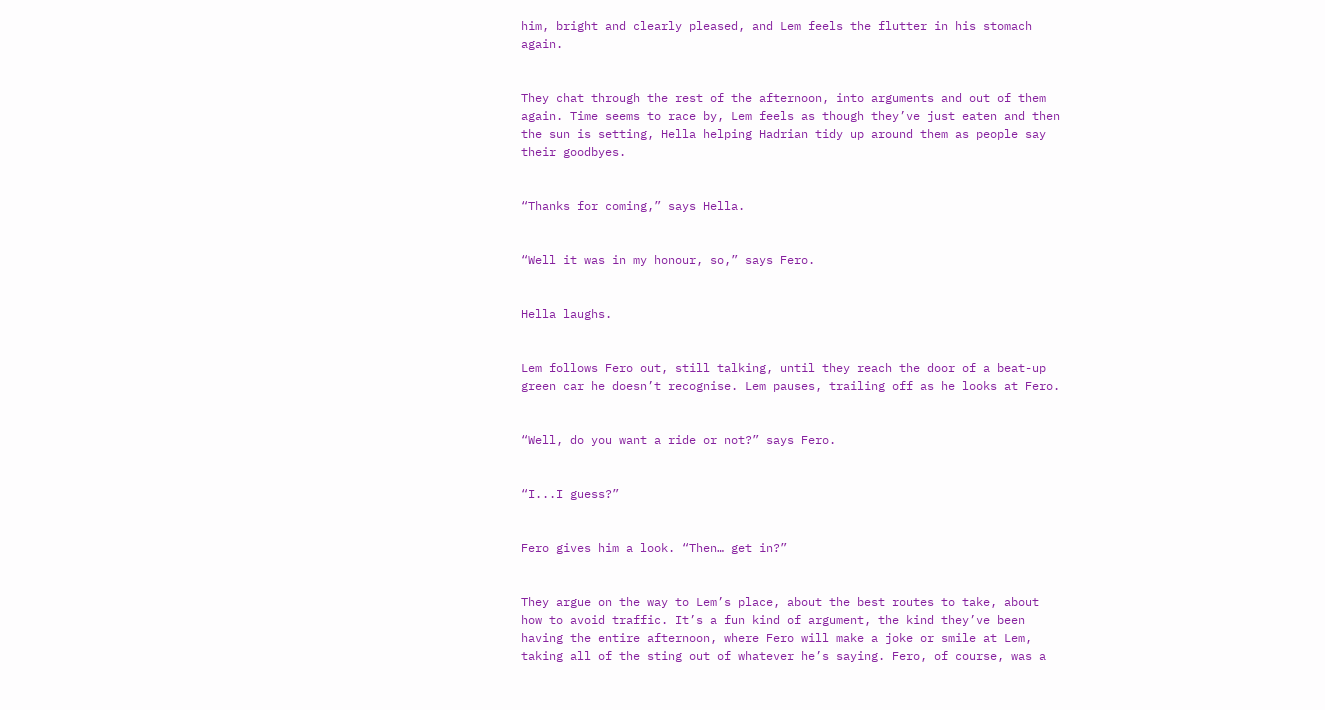him, bright and clearly pleased, and Lem feels the flutter in his stomach again.


They chat through the rest of the afternoon, into arguments and out of them again. Time seems to race by, Lem feels as though they’ve just eaten and then the sun is setting, Hella helping Hadrian tidy up around them as people say their goodbyes.


“Thanks for coming,” says Hella.


“Well it was in my honour, so,” says Fero.


Hella laughs.


Lem follows Fero out, still talking, until they reach the door of a beat-up green car he doesn’t recognise. Lem pauses, trailing off as he looks at Fero.


“Well, do you want a ride or not?” says Fero.


“I...I guess?”


Fero gives him a look. “Then… get in?”


They argue on the way to Lem’s place, about the best routes to take, about how to avoid traffic. It’s a fun kind of argument, the kind they’ve been having the entire afternoon, where Fero will make a joke or smile at Lem, taking all of the sting out of whatever he’s saying. Fero, of course, was a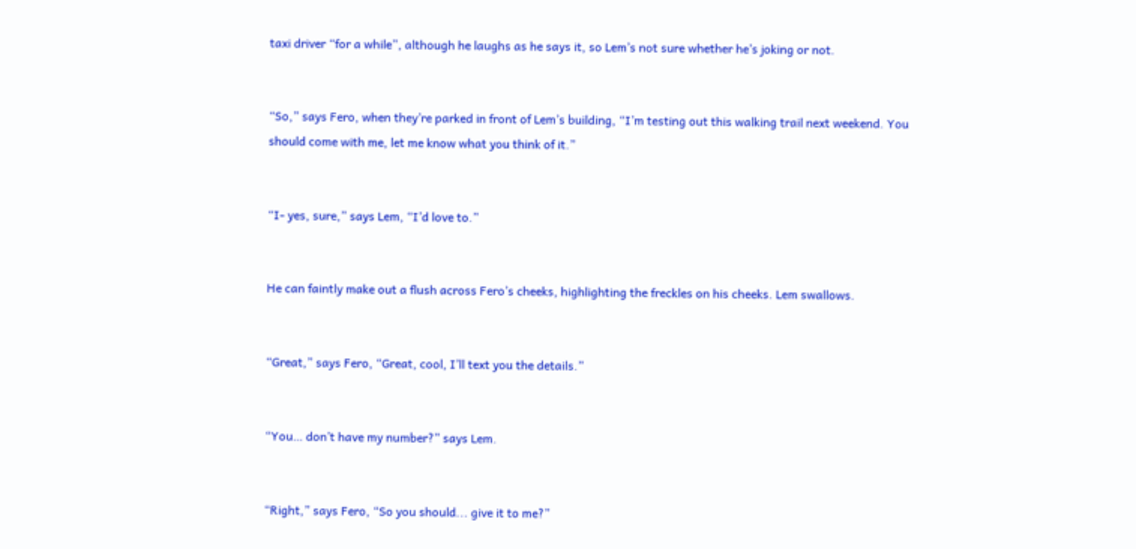taxi driver “for a while”, although he laughs as he says it, so Lem’s not sure whether he’s joking or not.


“So,” says Fero, when they’re parked in front of Lem’s building, “I’m testing out this walking trail next weekend. You should come with me, let me know what you think of it.”


“I- yes, sure,” says Lem, “I’d love to.”


He can faintly make out a flush across Fero’s cheeks, highlighting the freckles on his cheeks. Lem swallows.


“Great,” says Fero, “Great, cool, I’ll text you the details.”


“You… don’t have my number?” says Lem.


“Right,” says Fero, “So you should... give it to me?”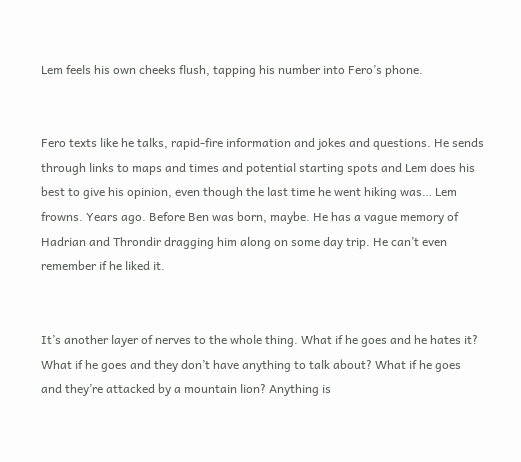Lem feels his own cheeks flush, tapping his number into Fero’s phone.


Fero texts like he talks, rapid-fire information and jokes and questions. He sends through links to maps and times and potential starting spots and Lem does his best to give his opinion, even though the last time he went hiking was… Lem frowns. Years ago. Before Ben was born, maybe. He has a vague memory of Hadrian and Throndir dragging him along on some day trip. He can’t even remember if he liked it.


It’s another layer of nerves to the whole thing. What if he goes and he hates it? What if he goes and they don’t have anything to talk about? What if he goes and they’re attacked by a mountain lion? Anything is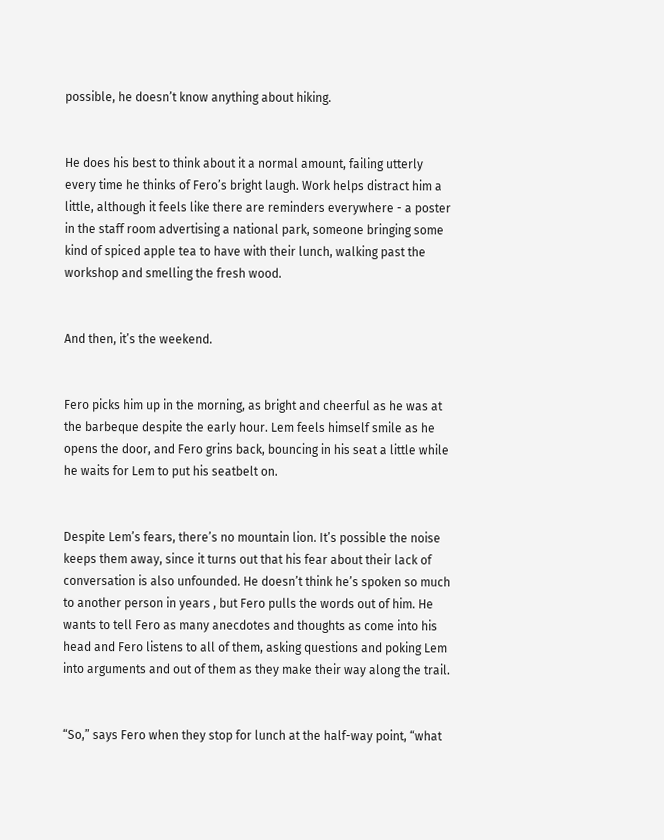possible, he doesn’t know anything about hiking.


He does his best to think about it a normal amount, failing utterly every time he thinks of Fero’s bright laugh. Work helps distract him a little, although it feels like there are reminders everywhere - a poster in the staff room advertising a national park, someone bringing some kind of spiced apple tea to have with their lunch, walking past the workshop and smelling the fresh wood.


And then, it’s the weekend.


Fero picks him up in the morning, as bright and cheerful as he was at the barbeque despite the early hour. Lem feels himself smile as he opens the door, and Fero grins back, bouncing in his seat a little while he waits for Lem to put his seatbelt on.


Despite Lem’s fears, there’s no mountain lion. It’s possible the noise keeps them away, since it turns out that his fear about their lack of conversation is also unfounded. He doesn’t think he’s spoken so much to another person in years , but Fero pulls the words out of him. He wants to tell Fero as many anecdotes and thoughts as come into his head and Fero listens to all of them, asking questions and poking Lem into arguments and out of them as they make their way along the trail.


“So,” says Fero when they stop for lunch at the half-way point, “what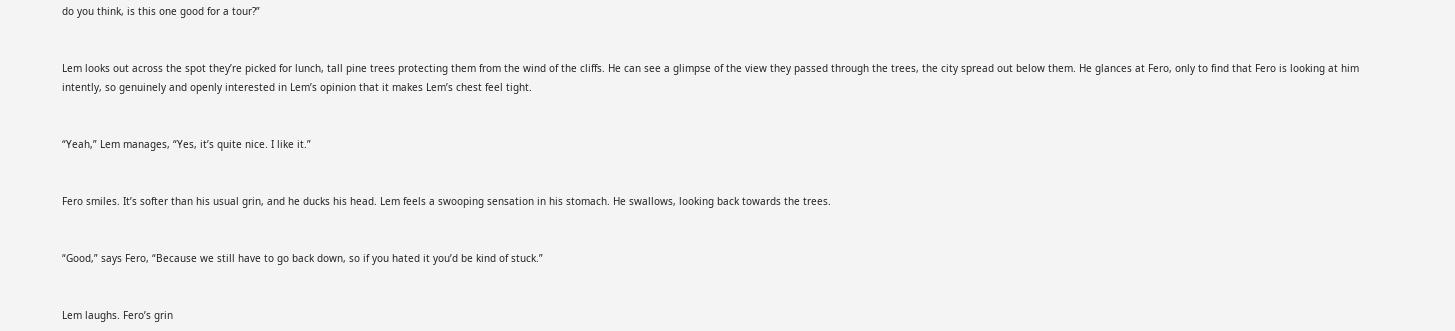do you think, is this one good for a tour?”


Lem looks out across the spot they’re picked for lunch, tall pine trees protecting them from the wind of the cliffs. He can see a glimpse of the view they passed through the trees, the city spread out below them. He glances at Fero, only to find that Fero is looking at him intently, so genuinely and openly interested in Lem’s opinion that it makes Lem’s chest feel tight.


“Yeah,” Lem manages, “Yes, it’s quite nice. I like it.”


Fero smiles. It’s softer than his usual grin, and he ducks his head. Lem feels a swooping sensation in his stomach. He swallows, looking back towards the trees.


“Good,” says Fero, “Because we still have to go back down, so if you hated it you’d be kind of stuck.”


Lem laughs. Fero’s grin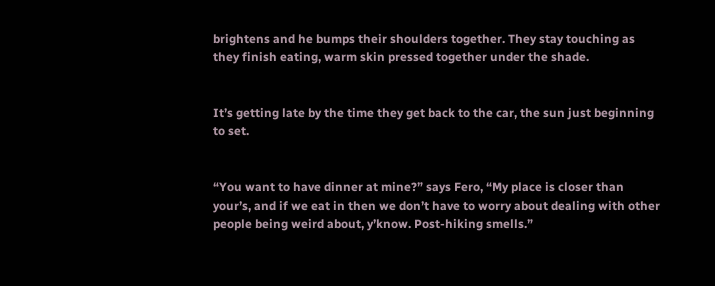brightens and he bumps their shoulders together. They stay touching as they finish eating, warm skin pressed together under the shade.


It’s getting late by the time they get back to the car, the sun just beginning to set.


“You want to have dinner at mine?” says Fero, “My place is closer than your’s, and if we eat in then we don’t have to worry about dealing with other people being weird about, y’know. Post-hiking smells.”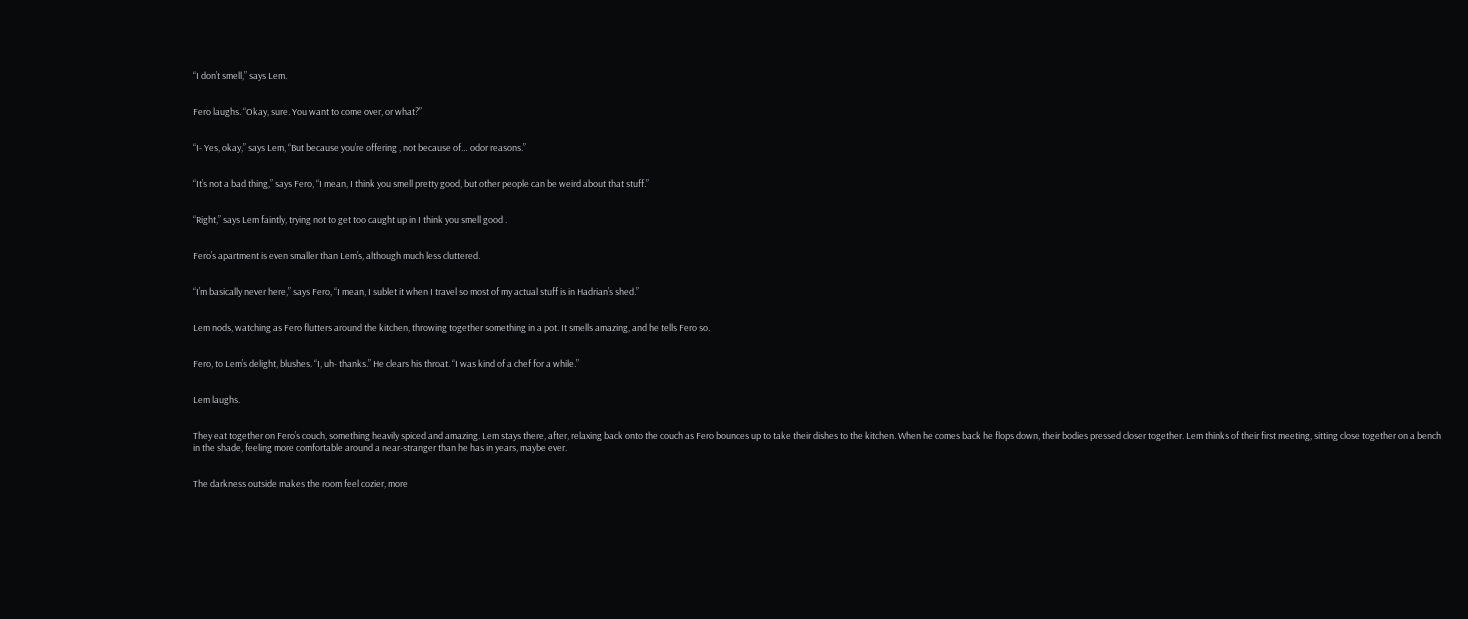“I don’t smell,” says Lem.


Fero laughs. “Okay, sure. You want to come over, or what?”


“I- Yes, okay,” says Lem, “But because you’re offering , not because of… odor reasons.”


“It’s not a bad thing,” says Fero, “I mean, I think you smell pretty good, but other people can be weird about that stuff.”


“Right,” says Lem faintly, trying not to get too caught up in I think you smell good .


Fero’s apartment is even smaller than Lem’s, although much less cluttered.


“I’m basically never here,” says Fero, “I mean, I sublet it when I travel so most of my actual stuff is in Hadrian’s shed.”


Lem nods, watching as Fero flutters around the kitchen, throwing together something in a pot. It smells amazing, and he tells Fero so.


Fero, to Lem’s delight, blushes. “I, uh- thanks.” He clears his throat. “I was kind of a chef for a while.”


Lem laughs.


They eat together on Fero’s couch, something heavily spiced and amazing. Lem stays there, after, relaxing back onto the couch as Fero bounces up to take their dishes to the kitchen. When he comes back he flops down, their bodies pressed closer together. Lem thinks of their first meeting, sitting close together on a bench in the shade, feeling more comfortable around a near-stranger than he has in years, maybe ever.


The darkness outside makes the room feel cozier, more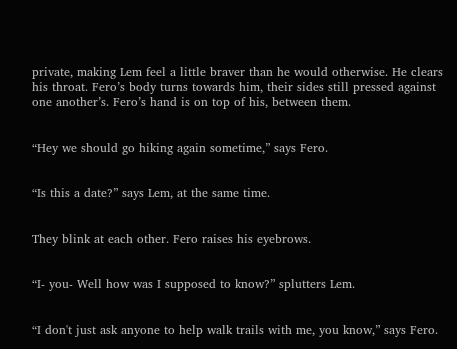private, making Lem feel a little braver than he would otherwise. He clears his throat. Fero’s body turns towards him, their sides still pressed against one another’s. Fero’s hand is on top of his, between them.


“Hey we should go hiking again sometime,” says Fero.


“Is this a date?” says Lem, at the same time.


They blink at each other. Fero raises his eyebrows.


“I- you- Well how was I supposed to know?” splutters Lem.


“I don't just ask anyone to help walk trails with me, you know,” says Fero.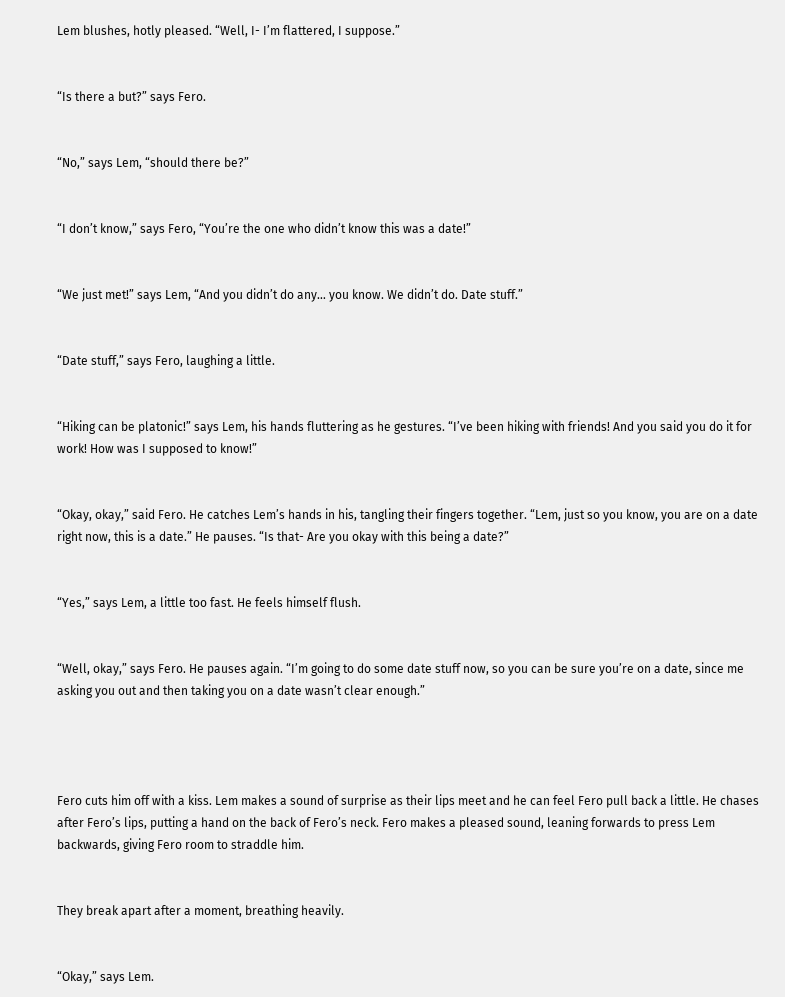Lem blushes, hotly pleased. “Well, I- I’m flattered, I suppose.”


“Is there a but?” says Fero.


“No,” says Lem, “should there be?”


“I don’t know,” says Fero, “You’re the one who didn’t know this was a date!”


“We just met!” says Lem, “And you didn’t do any… you know. We didn’t do. Date stuff.”


“Date stuff,” says Fero, laughing a little.


“Hiking can be platonic!” says Lem, his hands fluttering as he gestures. “I’ve been hiking with friends! And you said you do it for work! How was I supposed to know!”


“Okay, okay,” said Fero. He catches Lem’s hands in his, tangling their fingers together. “Lem, just so you know, you are on a date right now, this is a date.” He pauses. “Is that- Are you okay with this being a date?”


“Yes,” says Lem, a little too fast. He feels himself flush.


“Well, okay,” says Fero. He pauses again. “I’m going to do some date stuff now, so you can be sure you’re on a date, since me asking you out and then taking you on a date wasn’t clear enough.”




Fero cuts him off with a kiss. Lem makes a sound of surprise as their lips meet and he can feel Fero pull back a little. He chases after Fero’s lips, putting a hand on the back of Fero’s neck. Fero makes a pleased sound, leaning forwards to press Lem backwards, giving Fero room to straddle him.


They break apart after a moment, breathing heavily.


“Okay,” says Lem.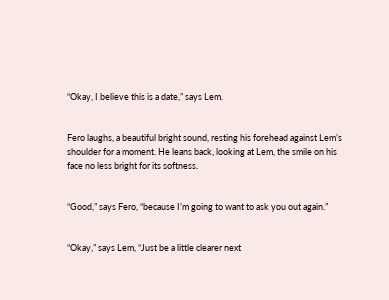“Okay, I believe this is a date,” says Lem.


Fero laughs, a beautiful bright sound, resting his forehead against Lem’s shoulder for a moment. He leans back, looking at Lem, the smile on his face no less bright for its softness.


“Good,” says Fero, “because I’m going to want to ask you out again.”


“Okay,” says Lem, “Just be a little clearer next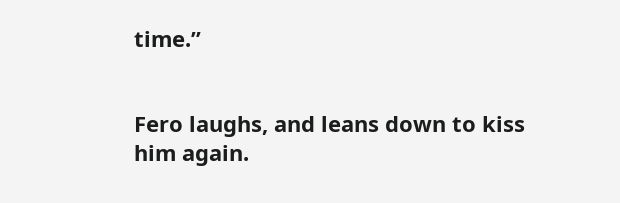time.”


Fero laughs, and leans down to kiss him again.